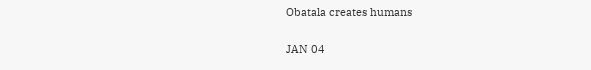Obatala creates humans

JAN 04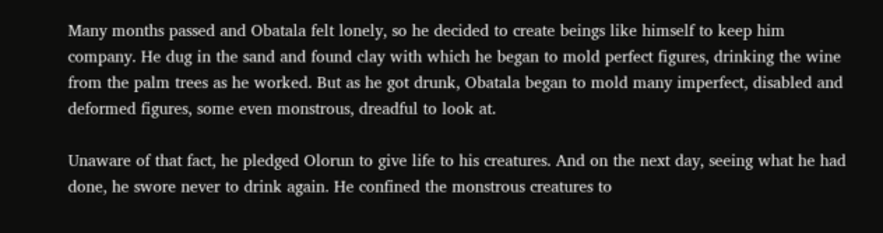Many months passed and Obatala felt lonely, so he decided to create beings like himself to keep him company. He dug in the sand and found clay with which he began to mold perfect figures, drinking the wine from the palm trees as he worked. But as he got drunk, Obatala began to mold many imperfect, disabled and deformed figures, some even monstrous, dreadful to look at.

Unaware of that fact, he pledged Olorun to give life to his creatures. And on the next day, seeing what he had done, he swore never to drink again. He confined the monstrous creatures to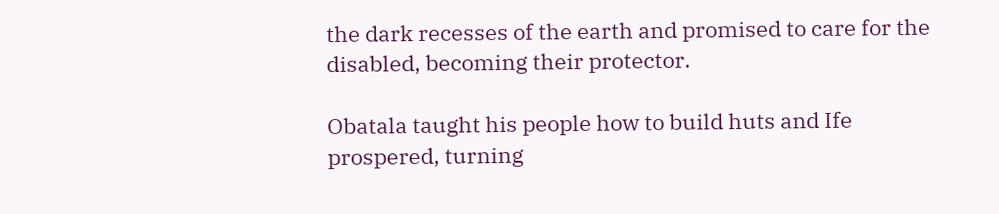the dark recesses of the earth and promised to care for the disabled, becoming their protector.

Obatala taught his people how to build huts and Ife prospered, turning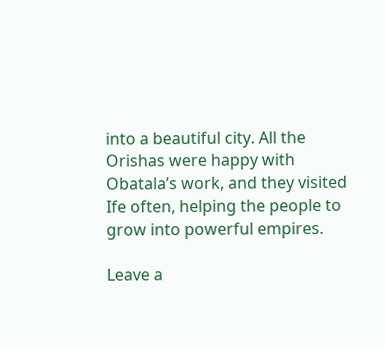into a beautiful city. All the Orishas were happy with Obatala’s work, and they visited Ife often, helping the people to grow into powerful empires.

Leave a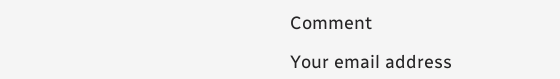Comment

Your email address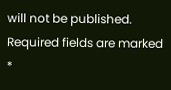will not be published. Required fields are marked *